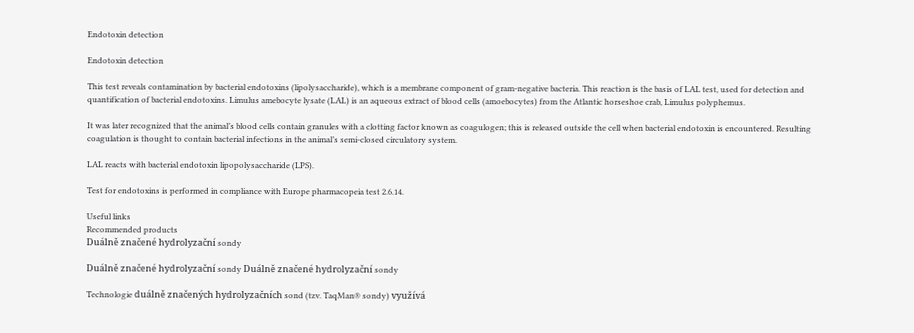Endotoxin detection

Endotoxin detection

This test reveals contamination by bacterial endotoxins (lipolysaccharide), which is a membrane component of gram-negative bacteria. This reaction is the basis of LAL test, used for detection and quantification of bacterial endotoxins. Limulus amebocyte lysate (LAL) is an aqueous extract of blood cells (amoebocytes) from the Atlantic horseshoe crab, Limulus polyphemus.

It was later recognized that the animal’s blood cells contain granules with a clotting factor known as coagulogen; this is released outside the cell when bacterial endotoxin is encountered. Resulting coagulation is thought to contain bacterial infections in the animal’s semi-closed circulatory system.

LAL reacts with bacterial endotoxin lipopolysaccharide (LPS).

Test for endotoxins is performed in compliance with Europe pharmacopeia test 2.6.14.

Useful links
Recommended products
Duálně značené hydrolyzační sondy

Duálně značené hydrolyzační sondy Duálně značené hydrolyzační sondy

Technologie duálně značených hydrolyzačních sond (tzv. TaqMan® sondy) využívá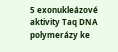5 exonukleázové aktivity Taq DNA polymerázy ke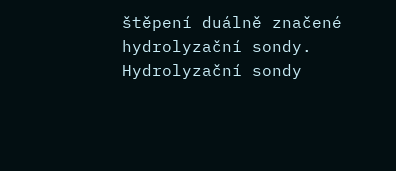štěpení duálně značené hydrolyzační sondy. Hydrolyzační sondy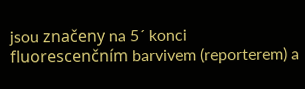jsou značeny na 5´ konci fluorescenčním barvivem (reporterem) a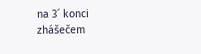na 3´ konci zhášečem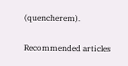(quencherem).

Recommended articles